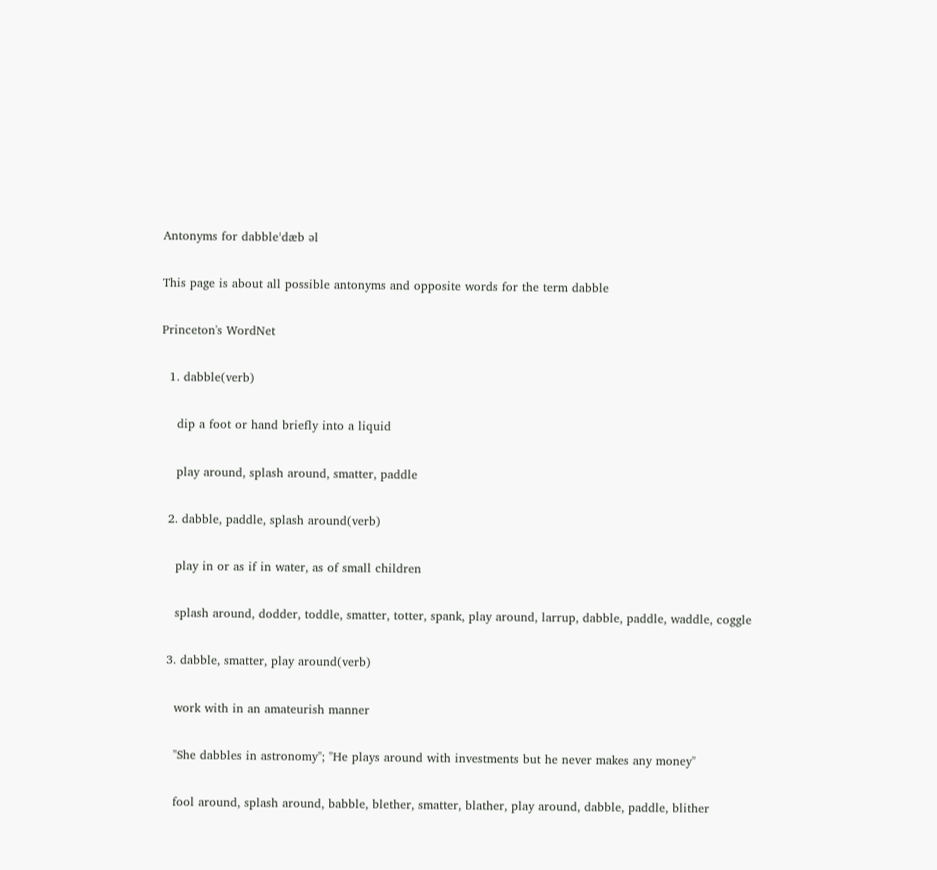Antonyms for dabbleˈdæb əl

This page is about all possible antonyms and opposite words for the term dabble

Princeton's WordNet

  1. dabble(verb)

    dip a foot or hand briefly into a liquid

    play around, splash around, smatter, paddle

  2. dabble, paddle, splash around(verb)

    play in or as if in water, as of small children

    splash around, dodder, toddle, smatter, totter, spank, play around, larrup, dabble, paddle, waddle, coggle

  3. dabble, smatter, play around(verb)

    work with in an amateurish manner

    "She dabbles in astronomy"; "He plays around with investments but he never makes any money"

    fool around, splash around, babble, blether, smatter, blather, play around, dabble, paddle, blither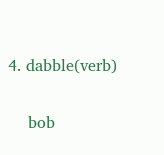4. dabble(verb)

    bob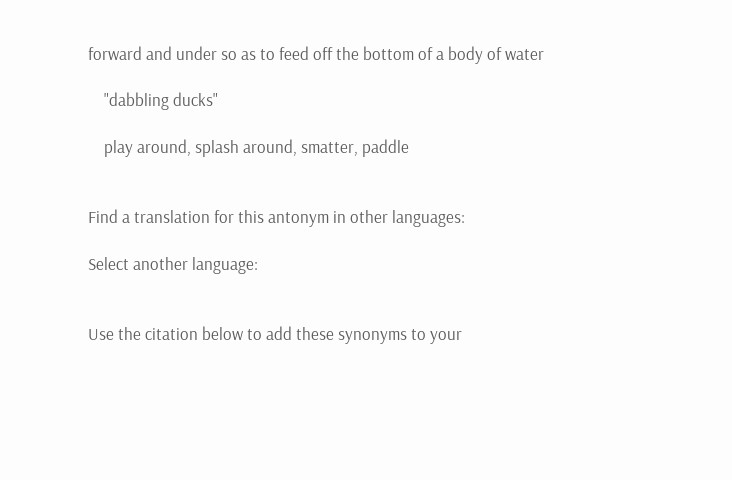forward and under so as to feed off the bottom of a body of water

    "dabbling ducks"

    play around, splash around, smatter, paddle


Find a translation for this antonym in other languages:

Select another language:


Use the citation below to add these synonyms to your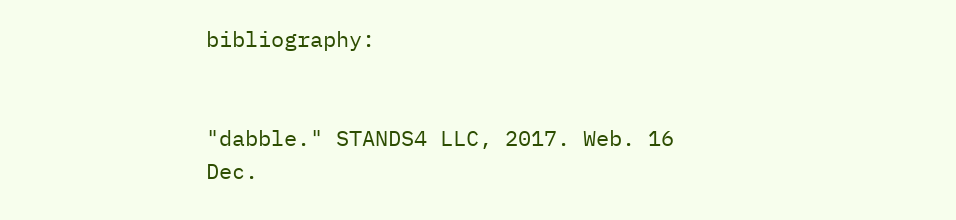bibliography:


"dabble." STANDS4 LLC, 2017. Web. 16 Dec.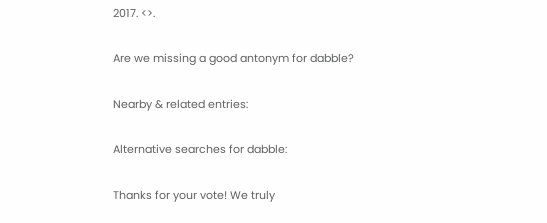2017. <>.

Are we missing a good antonym for dabble?

Nearby & related entries:

Alternative searches for dabble:

Thanks for your vote! We truly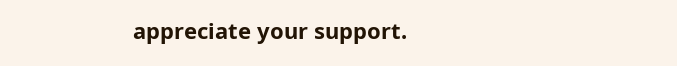appreciate your support.